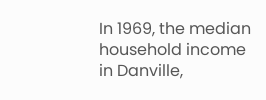In 1969, the median household income in Danville,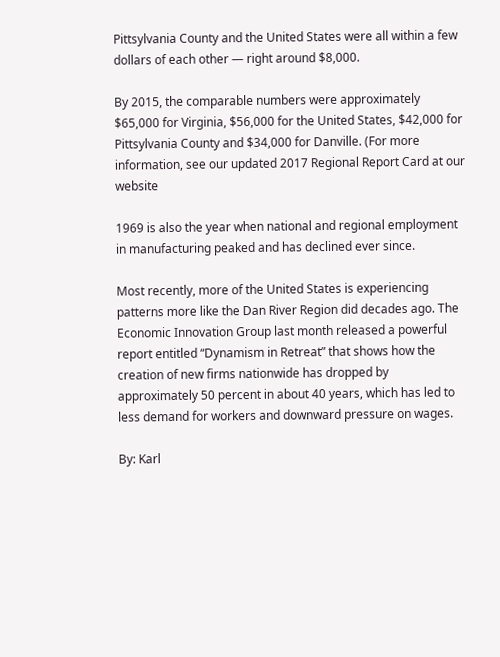Pittsylvania County and the United States were all within a few dollars of each other — right around $8,000.

By 2015, the comparable numbers were approximately $65,000 for Virginia, $56,000 for the United States, $42,000 for Pittsylvania County and $34,000 for Danville. (For more information, see our updated 2017 Regional Report Card at our website

1969 is also the year when national and regional employment in manufacturing peaked and has declined ever since.

Most recently, more of the United States is experiencing patterns more like the Dan River Region did decades ago. The Economic Innovation Group last month released a powerful report entitled “Dynamism in Retreat” that shows how the creation of new firms nationwide has dropped by approximately 50 percent in about 40 years, which has led to less demand for workers and downward pressure on wages.

By: Karl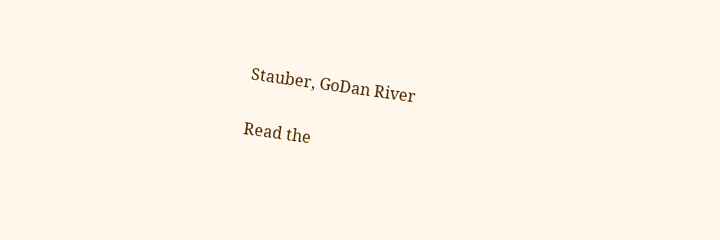Stauber, GoDan River

Read the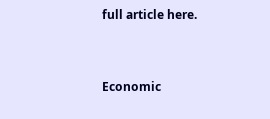full article here.


Economic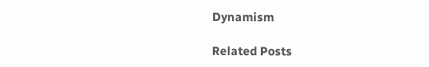Dynamism

Related Posts